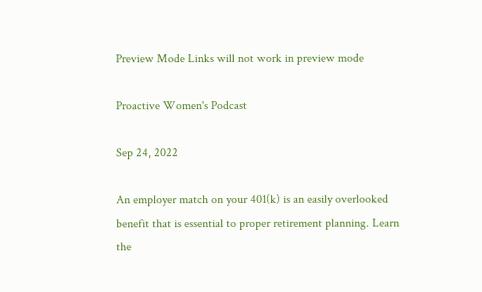Preview Mode Links will not work in preview mode

Proactive Women's Podcast

Sep 24, 2022

An employer match on your 401(k) is an easily overlooked benefit that is essential to proper retirement planning. Learn the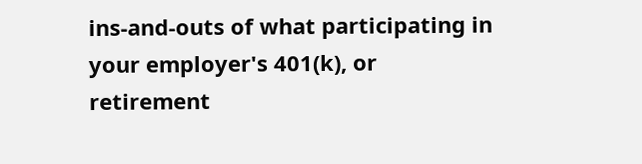ins-and-outs of what participating in your employer's 401(k), or retirement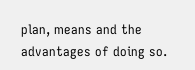plan, means and the advantages of doing so.